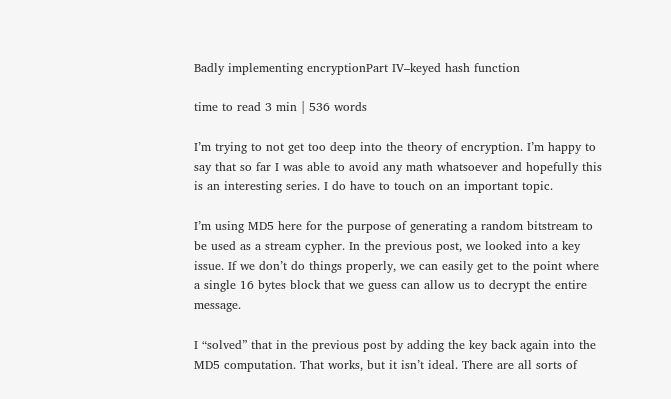Badly implementing encryptionPart IV–keyed hash function

time to read 3 min | 536 words

I’m trying to not get too deep into the theory of encryption. I’m happy to say that so far I was able to avoid any math whatsoever and hopefully this is an interesting series. I do have to touch on an important topic.

I’m using MD5 here for the purpose of generating a random bitstream to be used as a stream cypher. In the previous post, we looked into a key issue. If we don’t do things properly, we can easily get to the point where a single 16 bytes block that we guess can allow us to decrypt the entire message.

I “solved” that in the previous post by adding the key back again into the MD5 computation. That works, but it isn’t ideal. There are all sorts of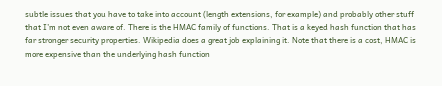subtle issues that you have to take into account (length extensions, for example) and probably other stuff that I’m not even aware of. There is the HMAC family of functions. That is a keyed hash function that has far stronger security properties. Wikipedia does a great job explaining it. Note that there is a cost, HMAC is more expensive than the underlying hash function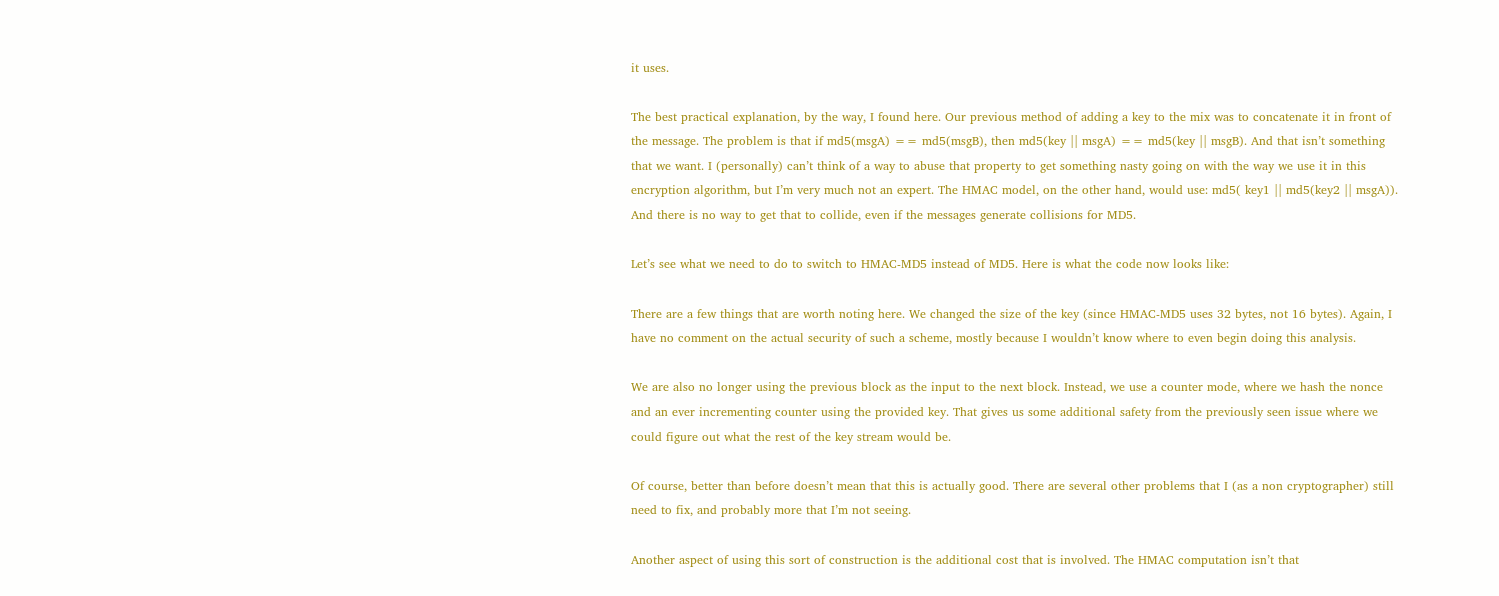it uses.

The best practical explanation, by the way, I found here. Our previous method of adding a key to the mix was to concatenate it in front of the message. The problem is that if md5(msgA) == md5(msgB), then md5(key || msgA) == md5(key || msgB). And that isn’t something that we want. I (personally) can’t think of a way to abuse that property to get something nasty going on with the way we use it in this encryption algorithm, but I’m very much not an expert. The HMAC model, on the other hand, would use: md5( key1 || md5(key2 || msgA)). And there is no way to get that to collide, even if the messages generate collisions for MD5.

Let’s see what we need to do to switch to HMAC-MD5 instead of MD5. Here is what the code now looks like:

There are a few things that are worth noting here. We changed the size of the key (since HMAC-MD5 uses 32 bytes, not 16 bytes). Again, I have no comment on the actual security of such a scheme, mostly because I wouldn’t know where to even begin doing this analysis.

We are also no longer using the previous block as the input to the next block. Instead, we use a counter mode, where we hash the nonce and an ever incrementing counter using the provided key. That gives us some additional safety from the previously seen issue where we could figure out what the rest of the key stream would be.

Of course, better than before doesn’t mean that this is actually good. There are several other problems that I (as a non cryptographer) still need to fix, and probably more that I’m not seeing.

Another aspect of using this sort of construction is the additional cost that is involved. The HMAC computation isn’t that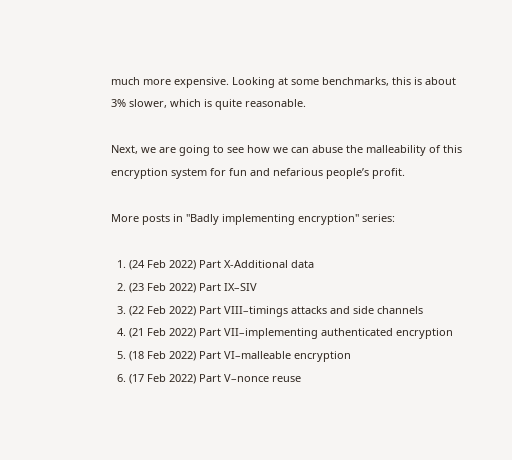much more expensive. Looking at some benchmarks, this is about 3% slower, which is quite reasonable.

Next, we are going to see how we can abuse the malleability of this encryption system for fun and nefarious people’s profit.

More posts in "Badly implementing encryption" series:

  1. (24 Feb 2022) Part X-Additional data
  2. (23 Feb 2022) Part IX–SIV
  3. (22 Feb 2022) Part VIII–timings attacks and side channels
  4. (21 Feb 2022) Part VII–implementing authenticated encryption
  5. (18 Feb 2022) Part VI–malleable encryption
  6. (17 Feb 2022) Part V–nonce reuse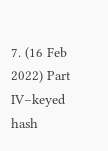7. (16 Feb 2022) Part IV–keyed hash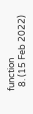function
  8. (15 Feb 2022)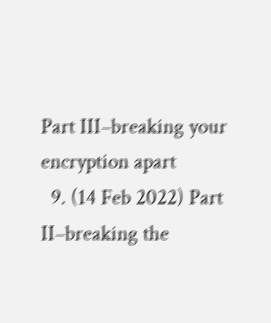Part III–breaking your encryption apart
  9. (14 Feb 2022) Part II–breaking the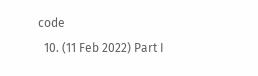code
  10. (11 Feb 2022) Part I